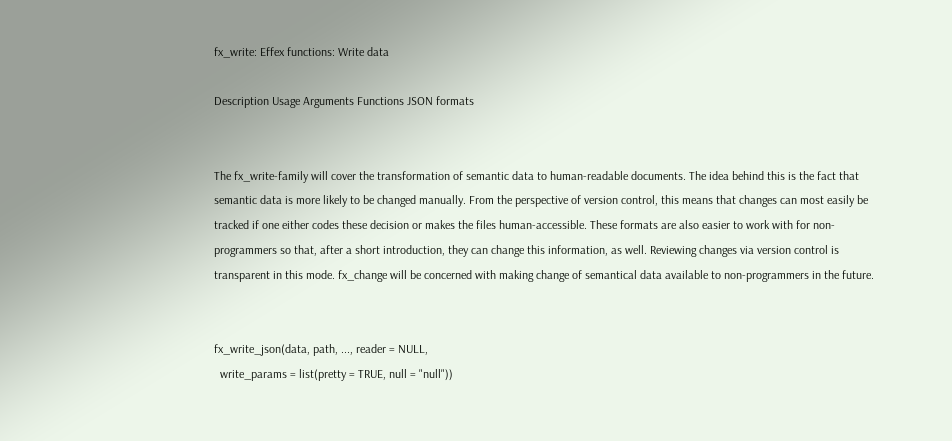fx_write: Effex functions: Write data

Description Usage Arguments Functions JSON formats


The fx_write-family will cover the transformation of semantic data to human-readable documents. The idea behind this is the fact that semantic data is more likely to be changed manually. From the perspective of version control, this means that changes can most easily be tracked if one either codes these decision or makes the files human-accessible. These formats are also easier to work with for non-programmers so that, after a short introduction, they can change this information, as well. Reviewing changes via version control is transparent in this mode. fx_change will be concerned with making change of semantical data available to non-programmers in the future.


fx_write_json(data, path, ..., reader = NULL,
  write_params = list(pretty = TRUE, null = "null"))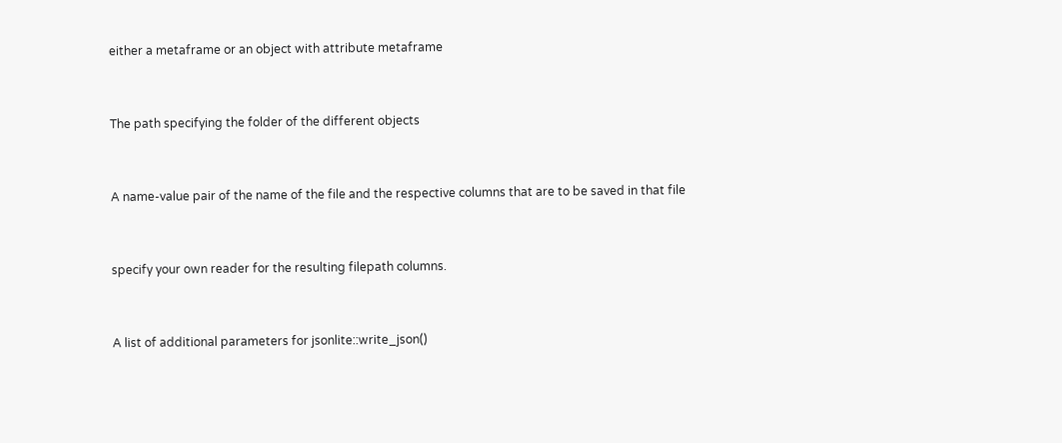either a metaframe or an object with attribute metaframe


The path specifying the folder of the different objects


A name-value pair of the name of the file and the respective columns that are to be saved in that file


specify your own reader for the resulting filepath columns.


A list of additional parameters for jsonlite::write_json()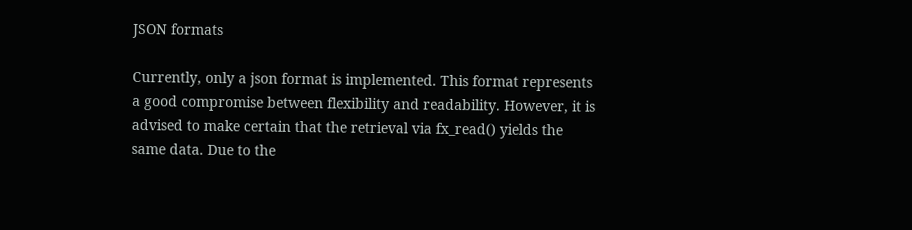JSON formats

Currently, only a json format is implemented. This format represents a good compromise between flexibility and readability. However, it is advised to make certain that the retrieval via fx_read() yields the same data. Due to the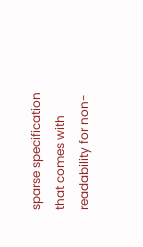sparse specification that comes with readability for non-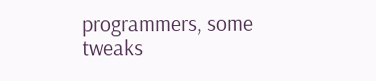programmers, some tweaks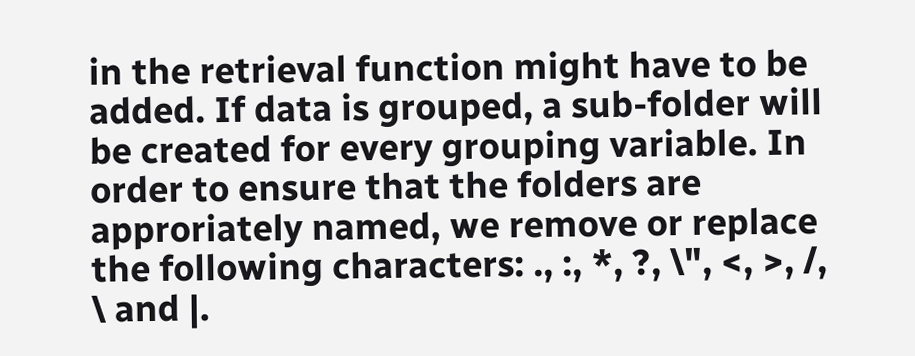in the retrieval function might have to be added. If data is grouped, a sub-folder will be created for every grouping variable. In order to ensure that the folders are approriately named, we remove or replace the following characters: ., :, *, ?, \", <, >, /, \ and |.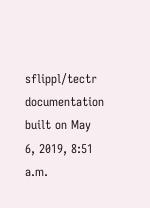sflippl/tectr documentation built on May 6, 2019, 8:51 a.m.